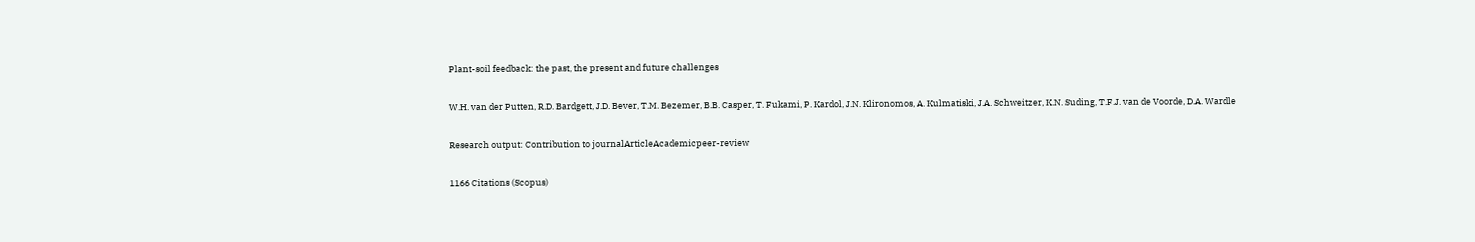Plant-soil feedback: the past, the present and future challenges

W.H. van der Putten, R.D. Bardgett, J.D. Bever, T.M. Bezemer, B.B. Casper, T. Fukami, P. Kardol, J.N. Klironomos, A. Kulmatiski, J.A. Schweitzer, K.N. Suding, T.F.J. van de Voorde, D.A. Wardle

Research output: Contribution to journalArticleAcademicpeer-review

1166 Citations (Scopus)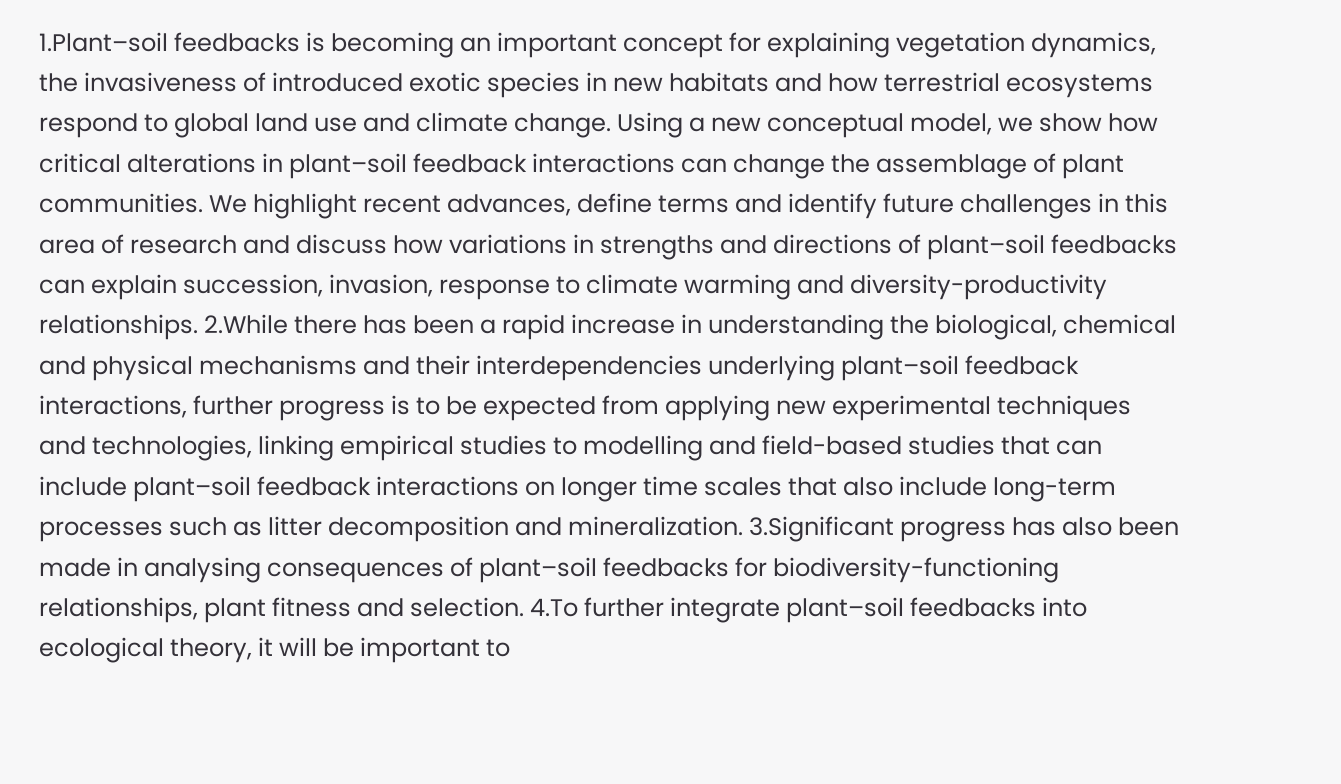1.Plant–soil feedbacks is becoming an important concept for explaining vegetation dynamics, the invasiveness of introduced exotic species in new habitats and how terrestrial ecosystems respond to global land use and climate change. Using a new conceptual model, we show how critical alterations in plant–soil feedback interactions can change the assemblage of plant communities. We highlight recent advances, define terms and identify future challenges in this area of research and discuss how variations in strengths and directions of plant–soil feedbacks can explain succession, invasion, response to climate warming and diversity-productivity relationships. 2.While there has been a rapid increase in understanding the biological, chemical and physical mechanisms and their interdependencies underlying plant–soil feedback interactions, further progress is to be expected from applying new experimental techniques and technologies, linking empirical studies to modelling and field-based studies that can include plant–soil feedback interactions on longer time scales that also include long-term processes such as litter decomposition and mineralization. 3.Significant progress has also been made in analysing consequences of plant–soil feedbacks for biodiversity-functioning relationships, plant fitness and selection. 4.To further integrate plant–soil feedbacks into ecological theory, it will be important to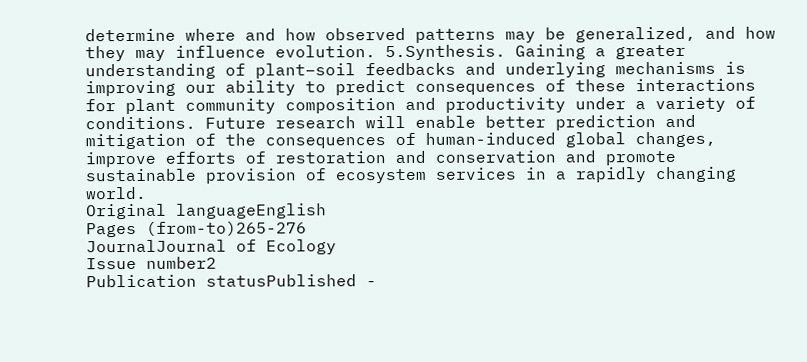determine where and how observed patterns may be generalized, and how they may influence evolution. 5.Synthesis. Gaining a greater understanding of plant–soil feedbacks and underlying mechanisms is improving our ability to predict consequences of these interactions for plant community composition and productivity under a variety of conditions. Future research will enable better prediction and mitigation of the consequences of human-induced global changes, improve efforts of restoration and conservation and promote sustainable provision of ecosystem services in a rapidly changing world.
Original languageEnglish
Pages (from-to)265-276
JournalJournal of Ecology
Issue number2
Publication statusPublished -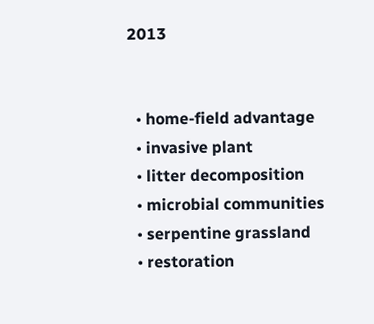2013


  • home-field advantage
  • invasive plant
  • litter decomposition
  • microbial communities
  • serpentine grassland
  • restoration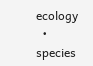ecology
  • species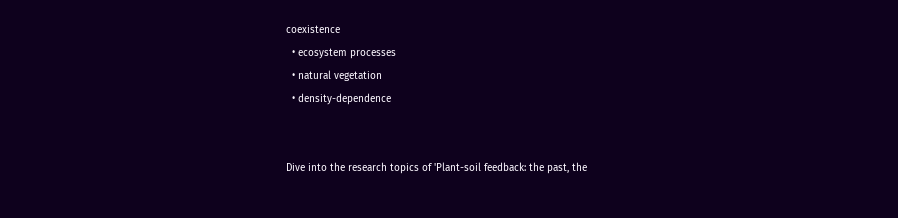coexistence
  • ecosystem processes
  • natural vegetation
  • density-dependence


Dive into the research topics of 'Plant-soil feedback: the past, the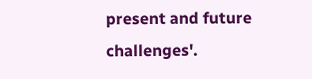present and future challenges'.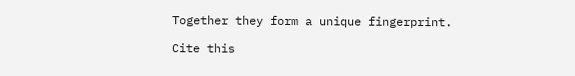Together they form a unique fingerprint.

Cite this